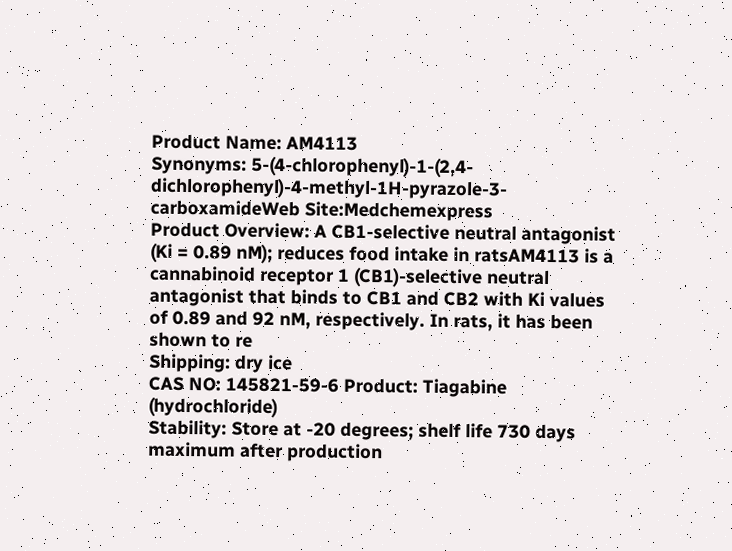Product Name: AM4113
Synonyms: 5-(4-chlorophenyl)-1-(2,4-dichlorophenyl)-4-methyl-1H-pyrazole-3-carboxamideWeb Site:Medchemexpress
Product Overview: A CB1-selective neutral antagonist (Ki = 0.89 nM); reduces food intake in ratsAM4113 is a cannabinoid receptor 1 (CB1)-selective neutral antagonist that binds to CB1 and CB2 with Ki values of 0.89 and 92 nM, respectively. In rats, it has been shown to re
Shipping: dry ice
CAS NO: 145821-59-6 Product: Tiagabine (hydrochloride)
Stability: Store at -20 degrees; shelf life 730 days maximum after production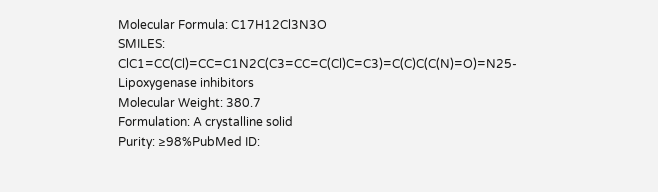Molecular Formula: C17H12Cl3N3O
SMILES: ClC1=CC(Cl)=CC=C1N2C(C3=CC=C(Cl)C=C3)=C(C)C(C(N)=O)=N25-Lipoxygenase inhibitors
Molecular Weight: 380.7
Formulation: A crystalline solid
Purity: ≥98%PubMed ID: